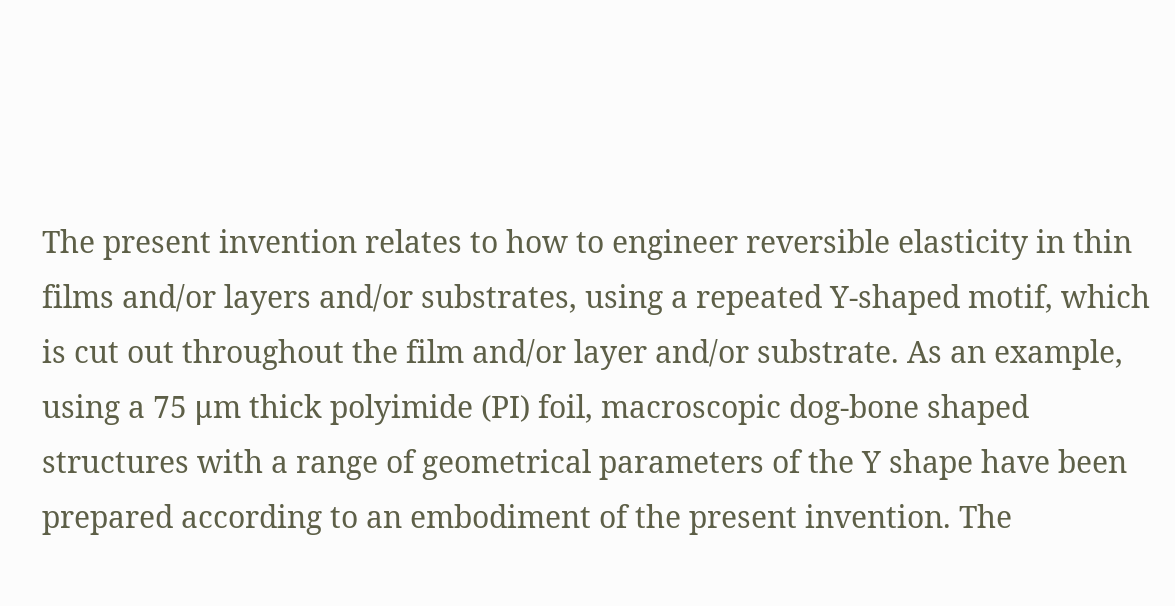The present invention relates to how to engineer reversible elasticity in thin films and/or layers and/or substrates, using a repeated Y-shaped motif, which is cut out throughout the film and/or layer and/or substrate. As an example, using a 75 μm thick polyimide (PI) foil, macroscopic dog-bone shaped structures with a range of geometrical parameters of the Y shape have been prepared according to an embodiment of the present invention. The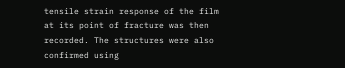tensile strain response of the film at its point of fracture was then recorded. The structures were also confirmed using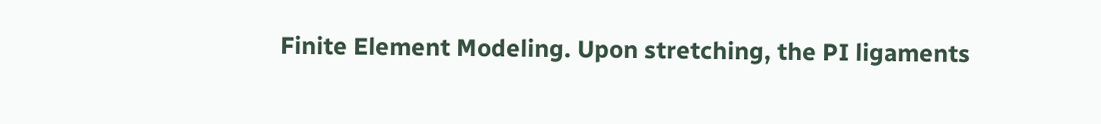Finite Element Modeling. Upon stretching, the PI ligaments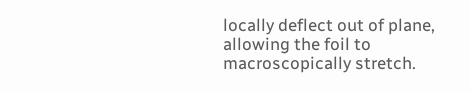locally deflect out of plane, allowing the foil to macroscopically stretch.